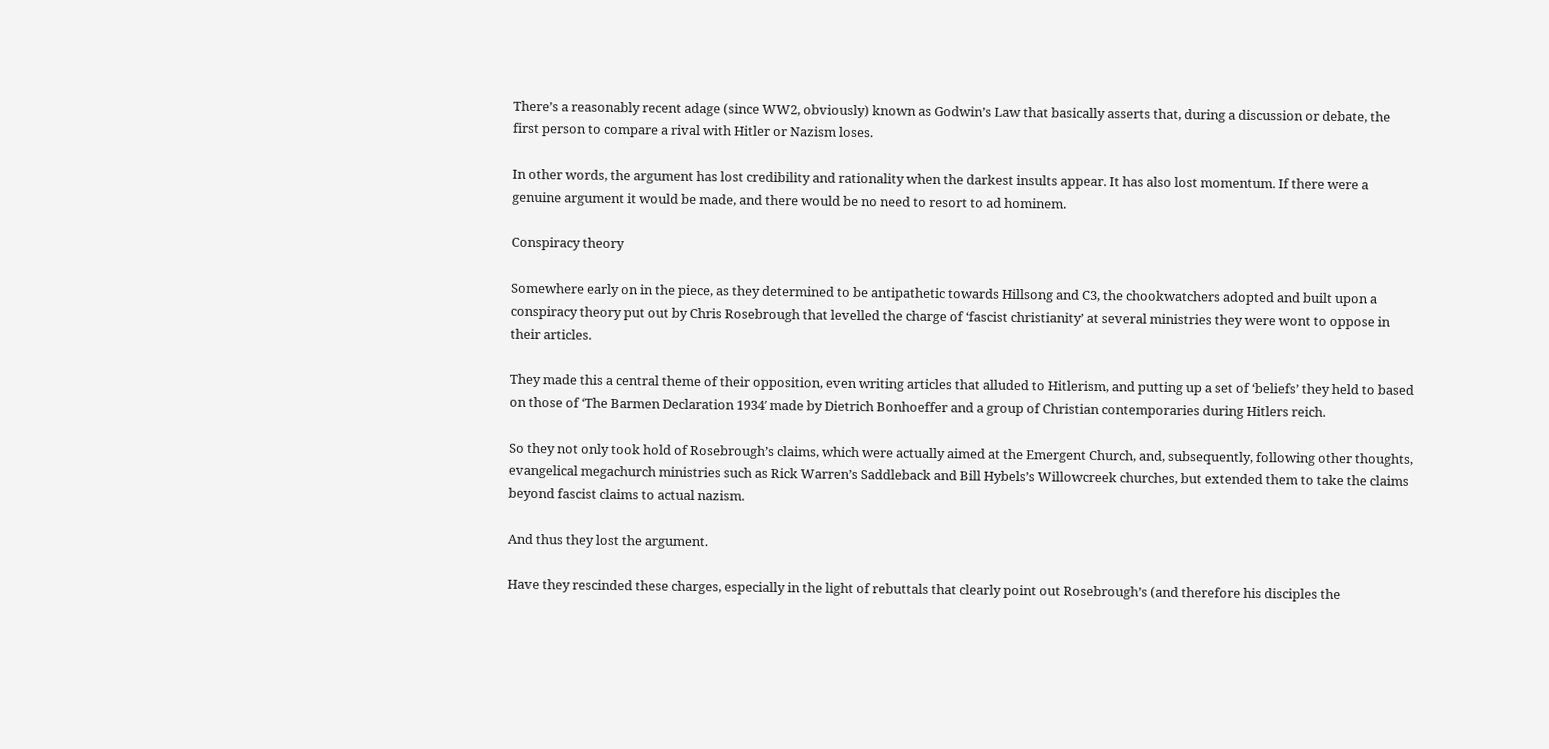There’s a reasonably recent adage (since WW2, obviously) known as Godwin’s Law that basically asserts that, during a discussion or debate, the first person to compare a rival with Hitler or Nazism loses.

In other words, the argument has lost credibility and rationality when the darkest insults appear. It has also lost momentum. If there were a genuine argument it would be made, and there would be no need to resort to ad hominem.

Conspiracy theory

Somewhere early on in the piece, as they determined to be antipathetic towards Hillsong and C3, the chookwatchers adopted and built upon a conspiracy theory put out by Chris Rosebrough that levelled the charge of ‘fascist christianity’ at several ministries they were wont to oppose in their articles.

They made this a central theme of their opposition, even writing articles that alluded to Hitlerism, and putting up a set of ‘beliefs’ they held to based on those of ‘The Barmen Declaration 1934′ made by Dietrich Bonhoeffer and a group of Christian contemporaries during Hitlers reich.

So they not only took hold of Rosebrough’s claims, which were actually aimed at the Emergent Church, and, subsequently, following other thoughts, evangelical megachurch ministries such as Rick Warren’s Saddleback and Bill Hybels’s Willowcreek churches, but extended them to take the claims beyond fascist claims to actual nazism.

And thus they lost the argument.

Have they rescinded these charges, especially in the light of rebuttals that clearly point out Rosebrough’s (and therefore his disciples the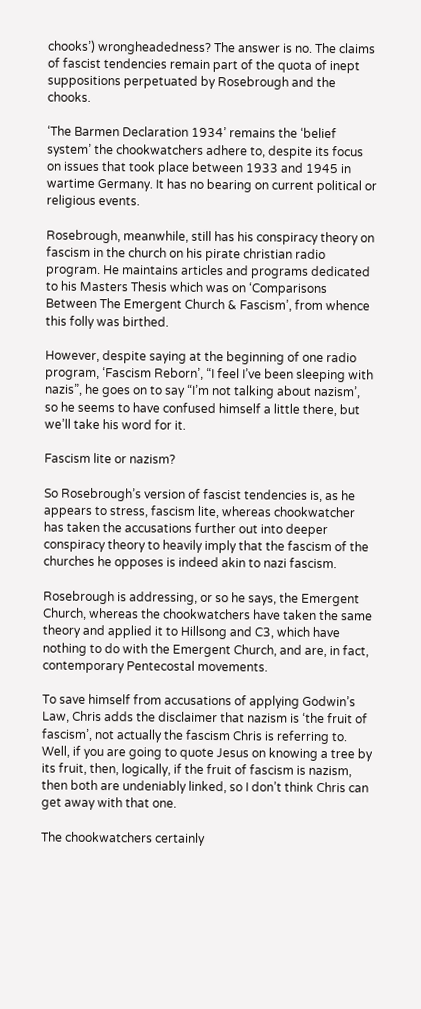chooks’) wrongheadedness? The answer is no. The claims of fascist tendencies remain part of the quota of inept suppositions perpetuated by Rosebrough and the chooks.

‘The Barmen Declaration 1934’ remains the ‘belief system’ the chookwatchers adhere to, despite its focus on issues that took place between 1933 and 1945 in wartime Germany. It has no bearing on current political or religious events.

Rosebrough, meanwhile, still has his conspiracy theory on fascism in the church on his pirate christian radio program. He maintains articles and programs dedicated to his Masters Thesis which was on ‘Comparisons Between The Emergent Church & Fascism’, from whence this folly was birthed.

However, despite saying at the beginning of one radio program, ‘Fascism Reborn’, “I feel I’ve been sleeping with nazis”, he goes on to say “I’m not talking about nazism’, so he seems to have confused himself a little there, but we’ll take his word for it.

Fascism lite or nazism?

So Rosebrough’s version of fascist tendencies is, as he appears to stress, fascism lite, whereas chookwatcher has taken the accusations further out into deeper conspiracy theory to heavily imply that the fascism of the churches he opposes is indeed akin to nazi fascism.

Rosebrough is addressing, or so he says, the Emergent Church, whereas the chookwatchers have taken the same theory and applied it to Hillsong and C3, which have nothing to do with the Emergent Church, and are, in fact, contemporary Pentecostal movements.

To save himself from accusations of applying Godwin’s Law, Chris adds the disclaimer that nazism is ‘the fruit of fascism’, not actually the fascism Chris is referring to. Well, if you are going to quote Jesus on knowing a tree by its fruit, then, logically, if the fruit of fascism is nazism, then both are undeniably linked, so I don’t think Chris can get away with that one.

The chookwatchers certainly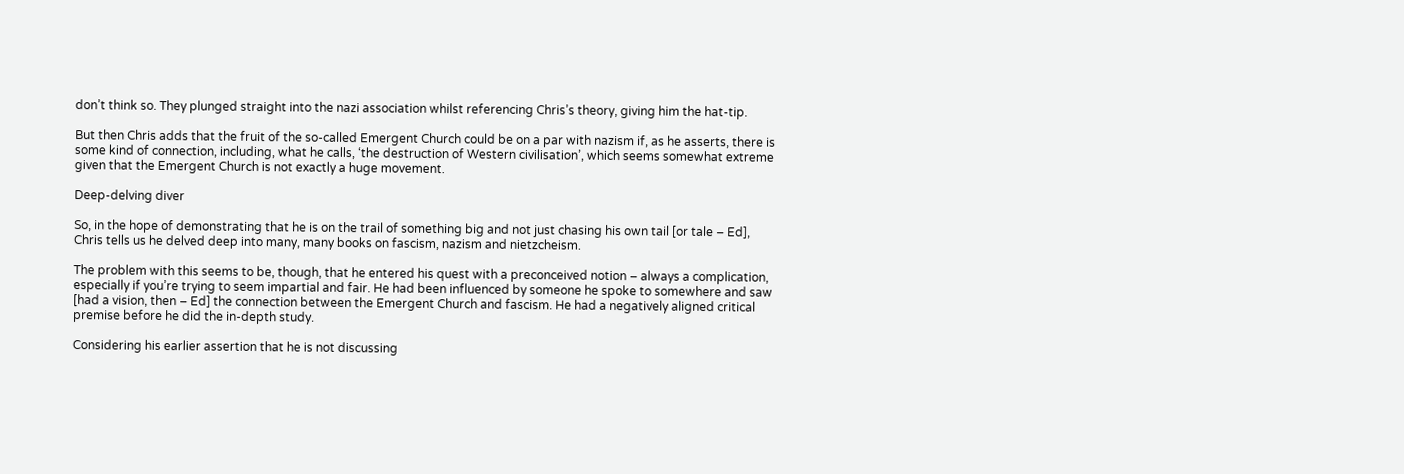don’t think so. They plunged straight into the nazi association whilst referencing Chris’s theory, giving him the hat-tip.

But then Chris adds that the fruit of the so-called Emergent Church could be on a par with nazism if, as he asserts, there is some kind of connection, including, what he calls, ‘the destruction of Western civilisation’, which seems somewhat extreme given that the Emergent Church is not exactly a huge movement.

Deep-delving diver

So, in the hope of demonstrating that he is on the trail of something big and not just chasing his own tail [or tale – Ed], Chris tells us he delved deep into many, many books on fascism, nazism and nietzcheism.

The problem with this seems to be, though, that he entered his quest with a preconceived notion – always a complication, especially if you’re trying to seem impartial and fair. He had been influenced by someone he spoke to somewhere and saw [had a vision, then – Ed] the connection between the Emergent Church and fascism. He had a negatively aligned critical premise before he did the in-depth study.

Considering his earlier assertion that he is not discussing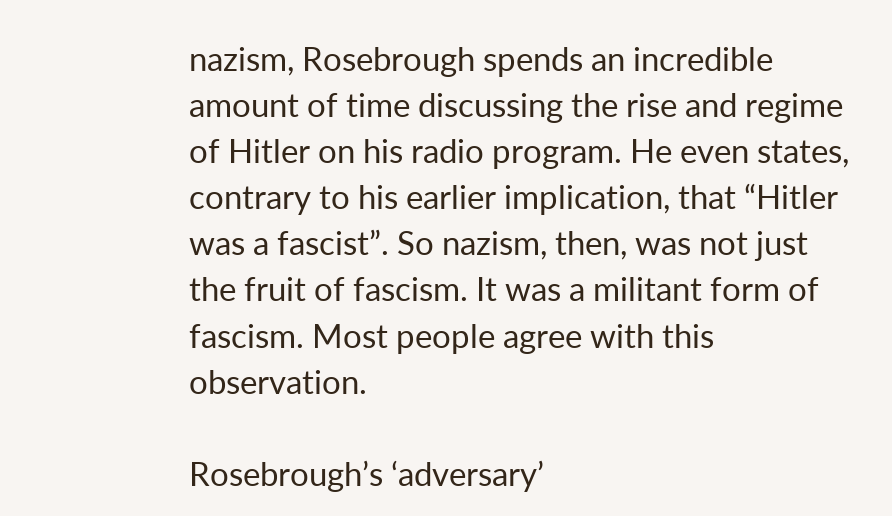nazism, Rosebrough spends an incredible amount of time discussing the rise and regime of Hitler on his radio program. He even states, contrary to his earlier implication, that “Hitler was a fascist”. So nazism, then, was not just the fruit of fascism. It was a militant form of fascism. Most people agree with this observation.

Rosebrough’s ‘adversary’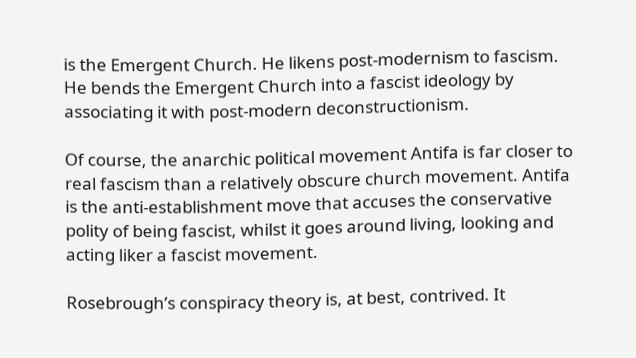is the Emergent Church. He likens post-modernism to fascism. He bends the Emergent Church into a fascist ideology by associating it with post-modern deconstructionism.

Of course, the anarchic political movement Antifa is far closer to real fascism than a relatively obscure church movement. Antifa is the anti-establishment move that accuses the conservative polity of being fascist, whilst it goes around living, looking and acting liker a fascist movement.

Rosebrough’s conspiracy theory is, at best, contrived. It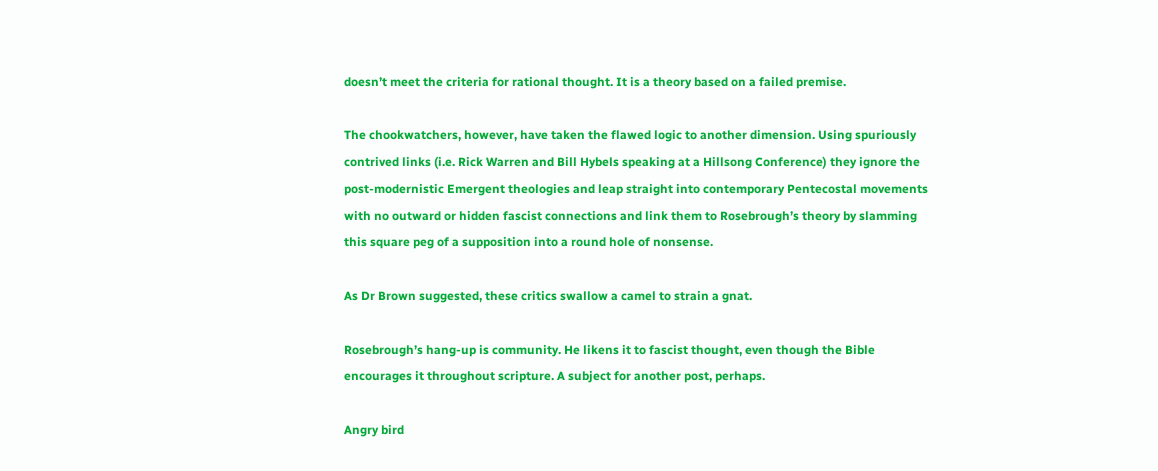doesn’t meet the criteria for rational thought. It is a theory based on a failed premise.

The chookwatchers, however, have taken the flawed logic to another dimension. Using spuriously contrived links (i.e. Rick Warren and Bill Hybels speaking at a Hillsong Conference) they ignore the post-modernistic Emergent theologies and leap straight into contemporary Pentecostal movements with no outward or hidden fascist connections and link them to Rosebrough’s theory by slamming this square peg of a supposition into a round hole of nonsense.

As Dr Brown suggested, these critics swallow a camel to strain a gnat.

Rosebrough’s hang-up is community. He likens it to fascist thought, even though the Bible encourages it throughout scripture. A subject for another post, perhaps.

Angry bird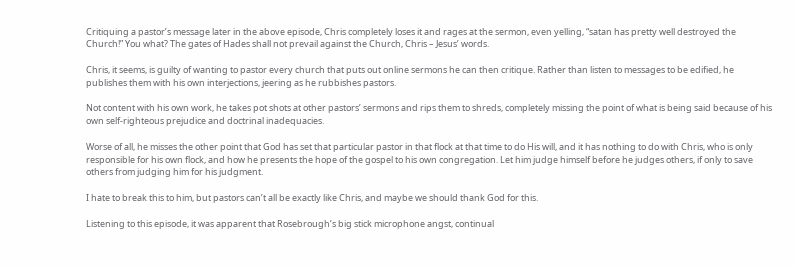Critiquing a pastor’s message later in the above episode, Chris completely loses it and rages at the sermon, even yelling, “satan has pretty well destroyed the Church!” You what? The gates of Hades shall not prevail against the Church, Chris – Jesus’ words.

Chris, it seems, is guilty of wanting to pastor every church that puts out online sermons he can then critique. Rather than listen to messages to be edified, he publishes them with his own interjections, jeering as he rubbishes pastors.

Not content with his own work, he takes pot shots at other pastors’ sermons and rips them to shreds, completely missing the point of what is being said because of his own self-righteous prejudice and doctrinal inadequacies.

Worse of all, he misses the other point that God has set that particular pastor in that flock at that time to do His will, and it has nothing to do with Chris, who is only responsible for his own flock, and how he presents the hope of the gospel to his own congregation. Let him judge himself before he judges others, if only to save others from judging him for his judgment.

I hate to break this to him, but pastors can’t all be exactly like Chris, and maybe we should thank God for this.

Listening to this episode, it was apparent that Rosebrough’s big stick microphone angst, continual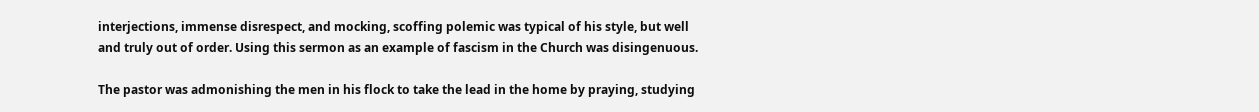interjections, immense disrespect, and mocking, scoffing polemic was typical of his style, but well and truly out of order. Using this sermon as an example of fascism in the Church was disingenuous.

The pastor was admonishing the men in his flock to take the lead in the home by praying, studying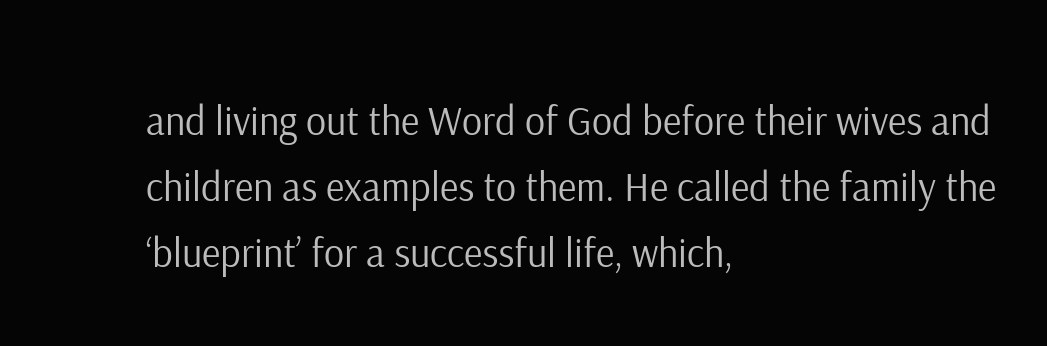and living out the Word of God before their wives and children as examples to them. He called the family the ‘blueprint’ for a successful life, which,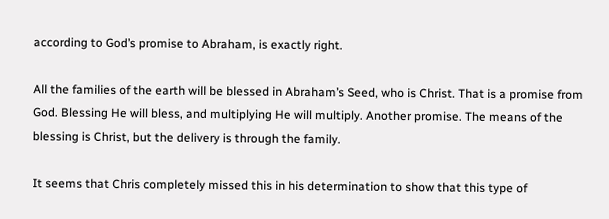according to God’s promise to Abraham, is exactly right.

All the families of the earth will be blessed in Abraham’s Seed, who is Christ. That is a promise from God. Blessing He will bless, and multiplying He will multiply. Another promise. The means of the blessing is Christ, but the delivery is through the family.

It seems that Chris completely missed this in his determination to show that this type of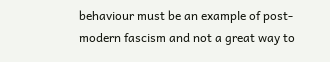behaviour must be an example of post-modern fascism and not a great way to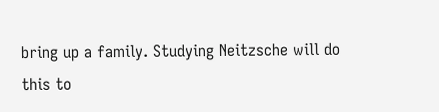bring up a family. Studying Neitzsche will do this to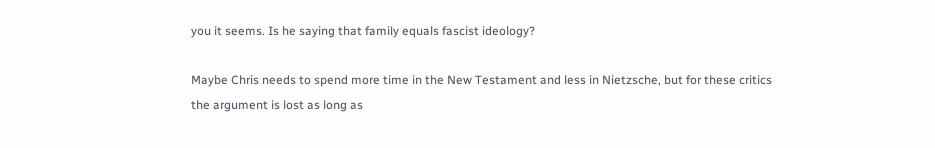you it seems. Is he saying that family equals fascist ideology?

Maybe Chris needs to spend more time in the New Testament and less in Nietzsche, but for these critics the argument is lost as long as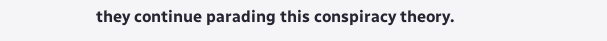they continue parading this conspiracy theory.